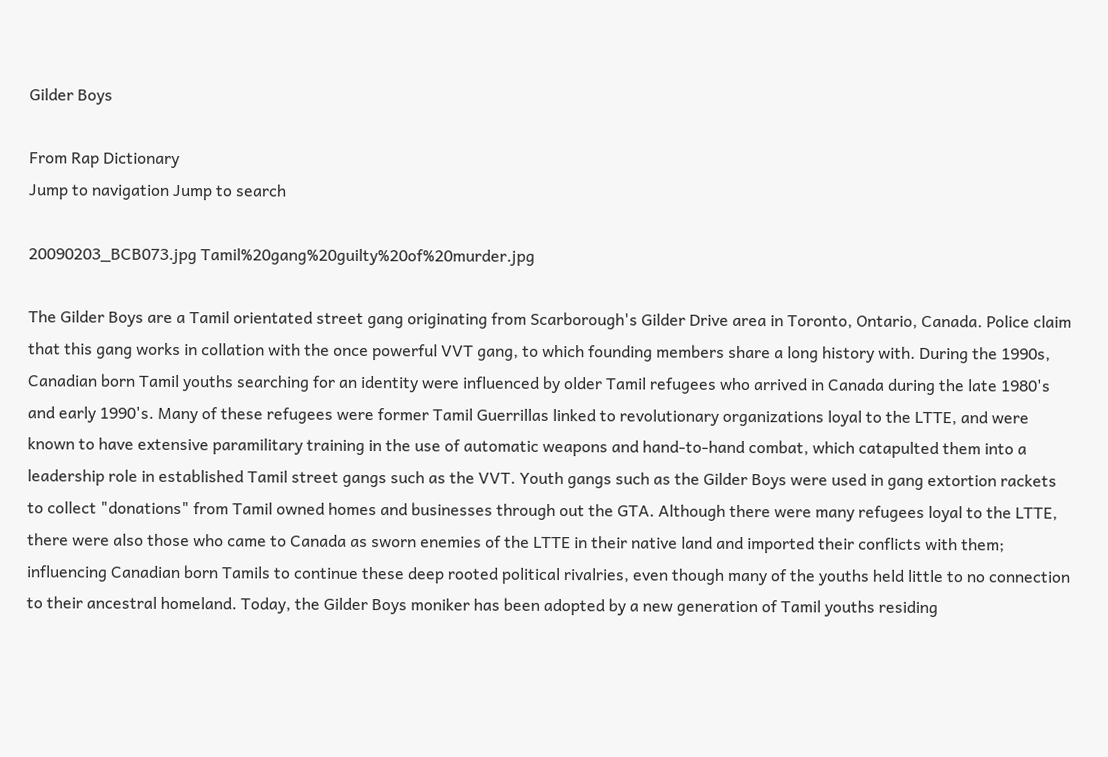Gilder Boys

From Rap Dictionary
Jump to navigation Jump to search

20090203_BCB073.jpg Tamil%20gang%20guilty%20of%20murder.jpg

The Gilder Boys are a Tamil orientated street gang originating from Scarborough's Gilder Drive area in Toronto, Ontario, Canada. Police claim that this gang works in collation with the once powerful VVT gang, to which founding members share a long history with. During the 1990s, Canadian born Tamil youths searching for an identity were influenced by older Tamil refugees who arrived in Canada during the late 1980's and early 1990's. Many of these refugees were former Tamil Guerrillas linked to revolutionary organizations loyal to the LTTE, and were known to have extensive paramilitary training in the use of automatic weapons and hand-to-hand combat, which catapulted them into a leadership role in established Tamil street gangs such as the VVT. Youth gangs such as the Gilder Boys were used in gang extortion rackets to collect "donations" from Tamil owned homes and businesses through out the GTA. Although there were many refugees loyal to the LTTE, there were also those who came to Canada as sworn enemies of the LTTE in their native land and imported their conflicts with them; influencing Canadian born Tamils to continue these deep rooted political rivalries, even though many of the youths held little to no connection to their ancestral homeland. Today, the Gilder Boys moniker has been adopted by a new generation of Tamil youths residing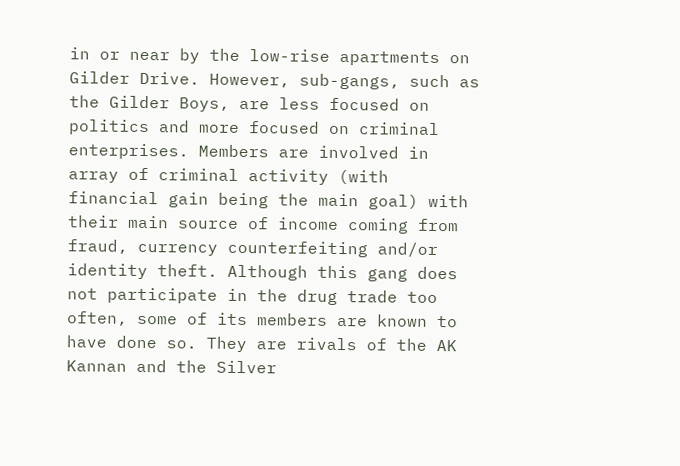in or near by the low-rise apartments on Gilder Drive. However, sub-gangs, such as the Gilder Boys, are less focused on politics and more focused on criminal enterprises. Members are involved in array of criminal activity (with financial gain being the main goal) with their main source of income coming from fraud, currency counterfeiting and/or identity theft. Although this gang does not participate in the drug trade too often, some of its members are known to have done so. They are rivals of the AK Kannan and the Silver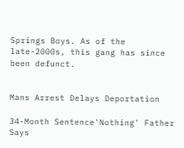Springs Boys. As of the late-2000s, this gang has since been defunct.


Mans Arrest Delays Deportation

34-Month Sentence'Nothing' Father Says